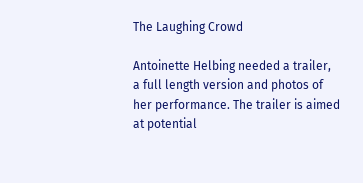The Laughing Crowd

Antoinette Helbing needed a trailer, a full length version and photos of her performance. The trailer is aimed at potential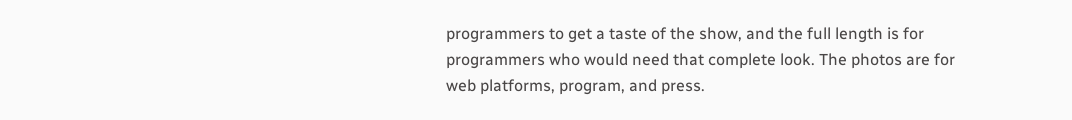programmers to get a taste of the show, and the full length is for programmers who would need that complete look. The photos are for web platforms, program, and press.